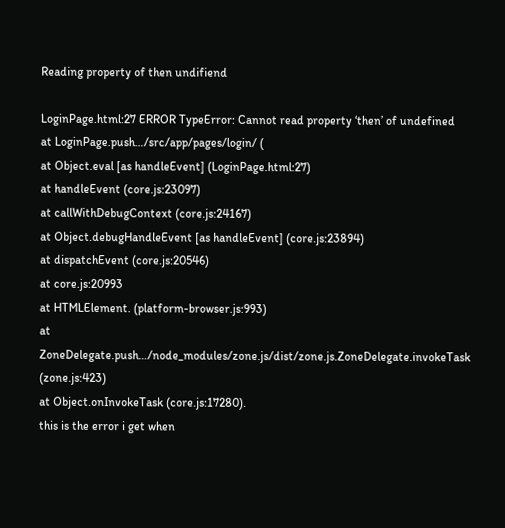Reading property of then undifiend

LoginPage.html:27 ERROR TypeError: Cannot read property ‘then’ of undefined
at LoginPage.push…/src/app/pages/login/ (
at Object.eval [as handleEvent] (LoginPage.html:27)
at handleEvent (core.js:23097)
at callWithDebugContext (core.js:24167)
at Object.debugHandleEvent [as handleEvent] (core.js:23894)
at dispatchEvent (core.js:20546)
at core.js:20993
at HTMLElement. (platform-browser.js:993)
at ZoneDelegate.push…/node_modules/zone.js/dist/zone.js.ZoneDelegate.invokeTask (zone.js:423)
at Object.onInvokeTask (core.js:17280).
this is the error i get when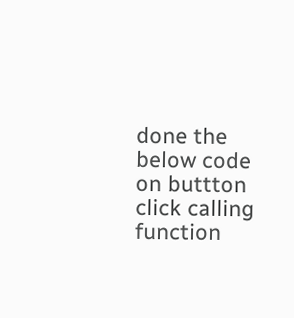done the below code
on buttton click calling function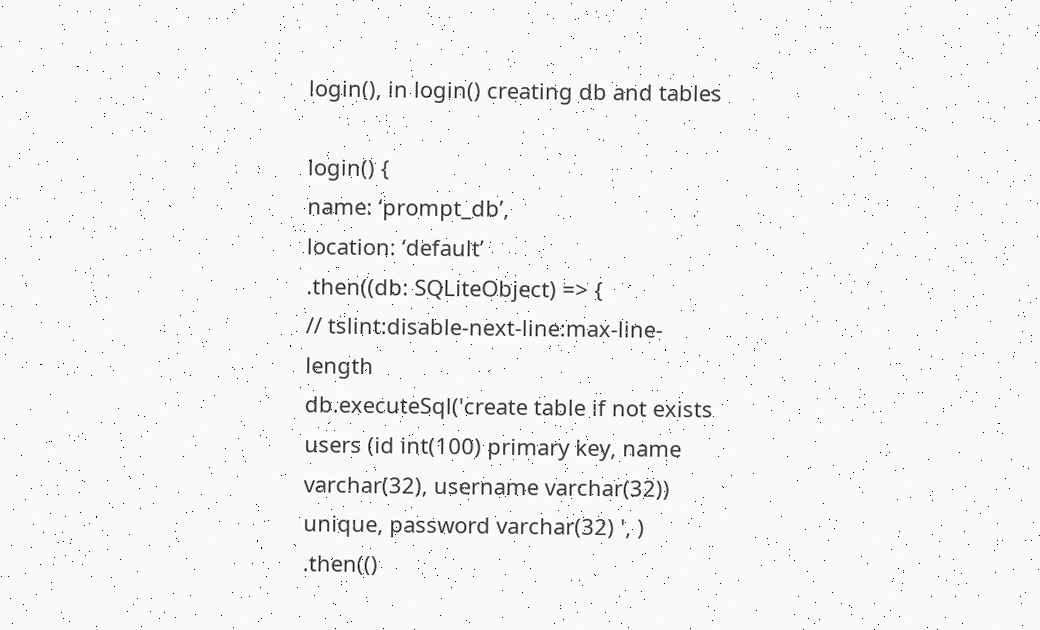login(), in login() creating db and tables

login() {
name: ‘prompt_db’,
location: ‘default’
.then((db: SQLiteObject) => {
// tslint:disable-next-line:max-line-length
db.executeSql('create table if not exists users (id int(100) primary key, name varchar(32), username varchar(32)) unique, password varchar(32) ', )
.then(()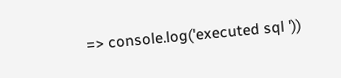=> console.log('executed sql '))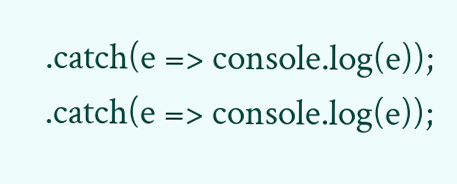.catch(e => console.log(e));
.catch(e => console.log(e));